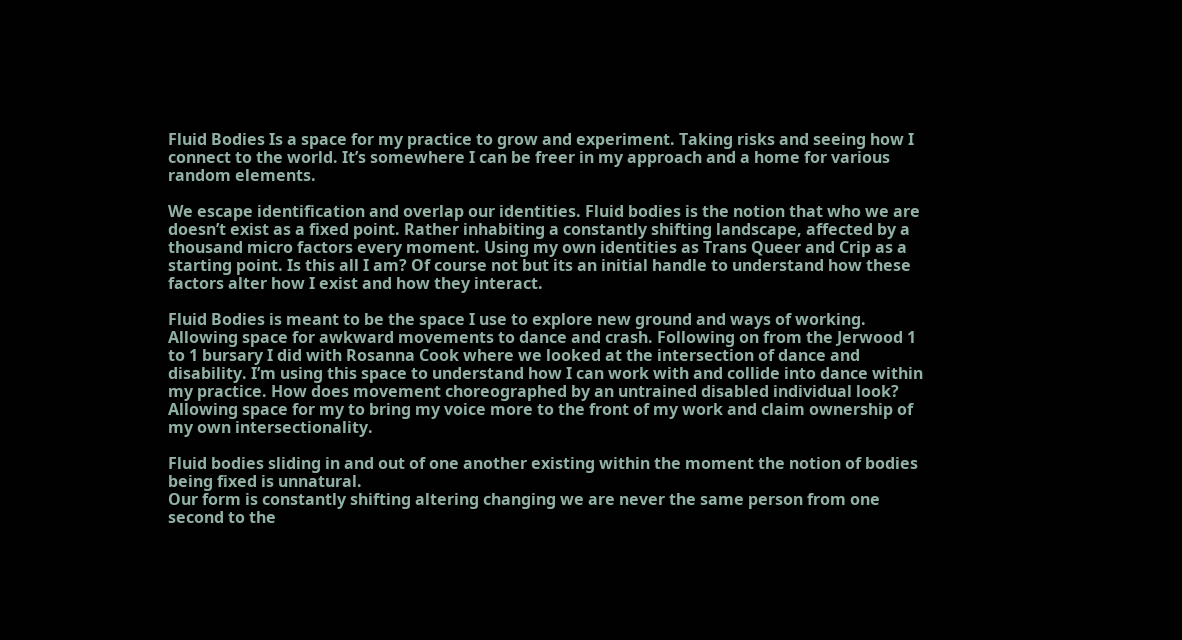Fluid Bodies Is a space for my practice to grow and experiment. Taking risks and seeing how I connect to the world. It’s somewhere I can be freer in my approach and a home for various random elements.

We escape identification and overlap our identities. Fluid bodies is the notion that who we are doesn’t exist as a fixed point. Rather inhabiting a constantly shifting landscape, affected by a thousand micro factors every moment. Using my own identities as Trans Queer and Crip as a starting point. Is this all I am? Of course not but its an initial handle to understand how these factors alter how I exist and how they interact.

Fluid Bodies is meant to be the space I use to explore new ground and ways of working. Allowing space for awkward movements to dance and crash. Following on from the Jerwood 1 to 1 bursary I did with Rosanna Cook where we looked at the intersection of dance and disability. I’m using this space to understand how I can work with and collide into dance within my practice. How does movement choreographed by an untrained disabled individual look? Allowing space for my to bring my voice more to the front of my work and claim ownership of my own intersectionality.

Fluid bodies sliding in and out of one another existing within the moment the notion of bodies being fixed is unnatural.
Our form is constantly shifting altering changing we are never the same person from one second to the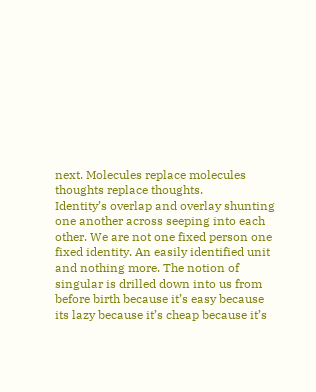next. Molecules replace molecules thoughts replace thoughts.
Identity’s overlap and overlay shunting one another across seeping into each other. We are not one fixed person one fixed identity. An easily identified unit and nothing more. The notion of singular is drilled down into us from before birth because it’s easy because its lazy because it’s cheap because it’s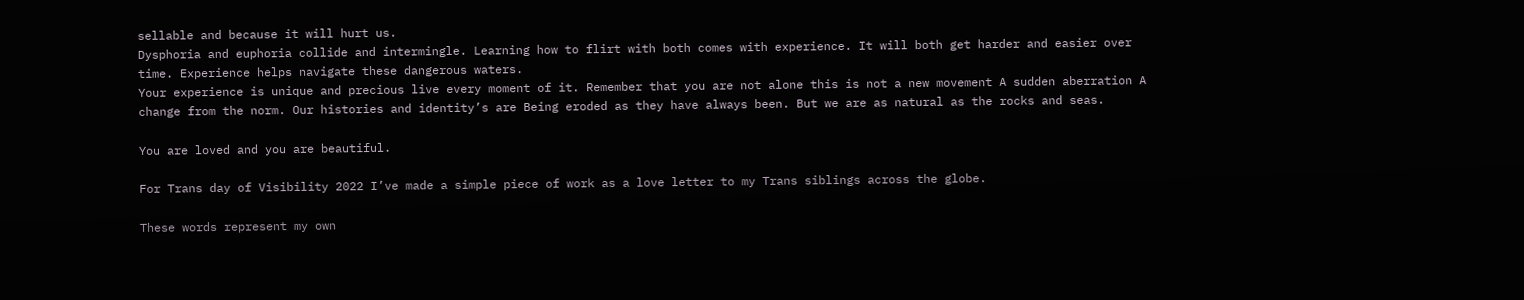sellable and because it will hurt us.
Dysphoria and euphoria collide and intermingle. Learning how to flirt with both comes with experience. It will both get harder and easier over time. Experience helps navigate these dangerous waters.
Your experience is unique and precious live every moment of it. Remember that you are not alone this is not a new movement A sudden aberration A change from the norm. Our histories and identity’s are Being eroded as they have always been. But we are as natural as the rocks and seas.

You are loved and you are beautiful.

For Trans day of Visibility 2022 I’ve made a simple piece of work as a love letter to my Trans siblings across the globe.

These words represent my own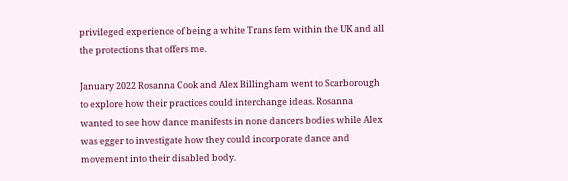privileged experience of being a white Trans fem within the UK and all the protections that offers me.

January 2022 Rosanna Cook and Alex Billingham went to Scarborough to explore how their practices could interchange ideas. Rosanna wanted to see how dance manifests in none dancers bodies while Alex was egger to investigate how they could incorporate dance and movement into their disabled body.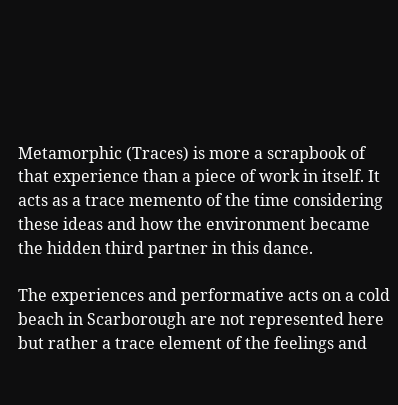Metamorphic (Traces) is more a scrapbook of that experience than a piece of work in itself. It acts as a trace memento of the time considering these ideas and how the environment became the hidden third partner in this dance.

The experiences and performative acts on a cold beach in Scarborough are not represented here but rather a trace element of the feelings and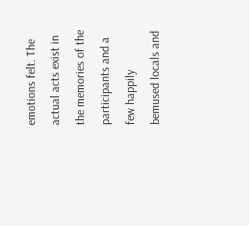emotions felt. The actual acts exist in the memories of the participants and a few happily bemused locals and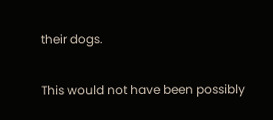their dogs.

This would not have been possibly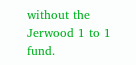without the Jerwood 1 to 1 fund.